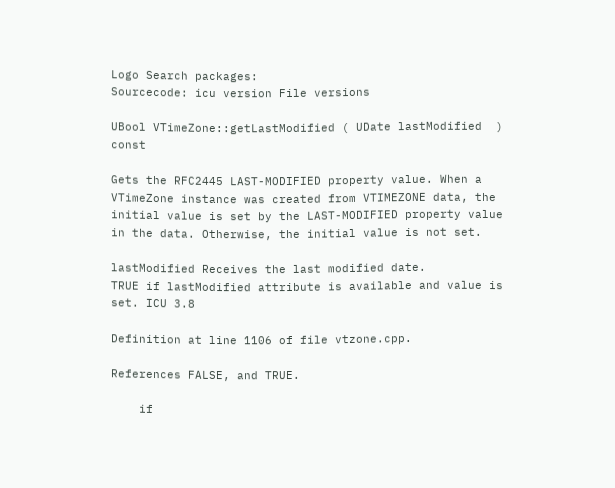Logo Search packages:
Sourcecode: icu version File versions

UBool VTimeZone::getLastModified ( UDate lastModified  )  const

Gets the RFC2445 LAST-MODIFIED property value. When a VTimeZone instance was created from VTIMEZONE data, the initial value is set by the LAST-MODIFIED property value in the data. Otherwise, the initial value is not set.

lastModified Receives the last modified date.
TRUE if lastModified attribute is available and value is set. ICU 3.8

Definition at line 1106 of file vtzone.cpp.

References FALSE, and TRUE.

    if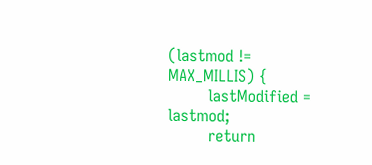(lastmod != MAX_MILLIS) {
        lastModified = lastmod;
        return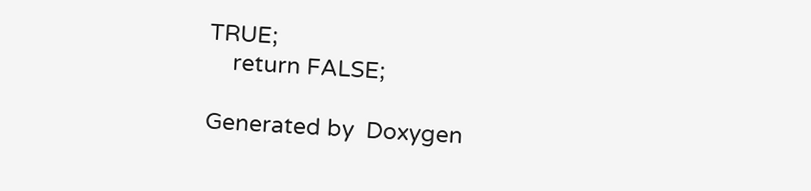TRUE;
    return FALSE;

Generated by  Doxygen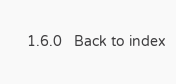1.6.0   Back to index